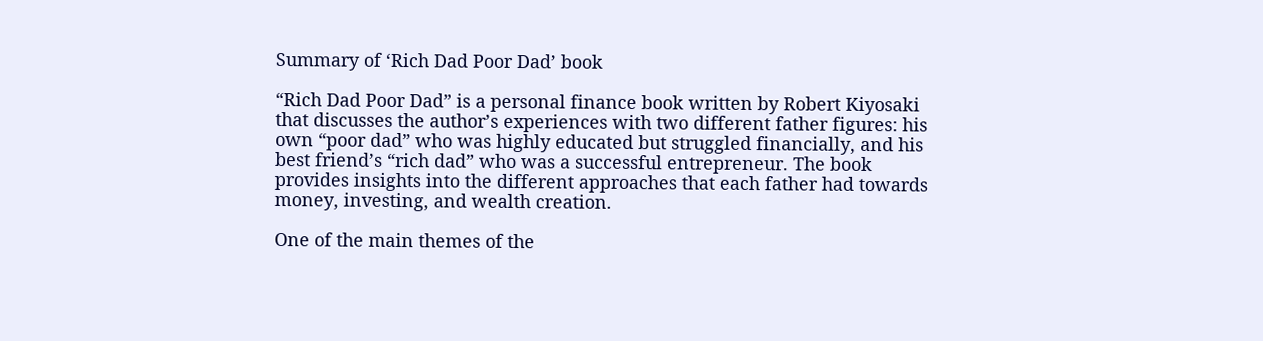Summary of ‘Rich Dad Poor Dad’ book

“Rich Dad Poor Dad” is a personal finance book written by Robert Kiyosaki that discusses the author’s experiences with two different father figures: his own “poor dad” who was highly educated but struggled financially, and his best friend’s “rich dad” who was a successful entrepreneur. The book provides insights into the different approaches that each father had towards money, investing, and wealth creation.

One of the main themes of the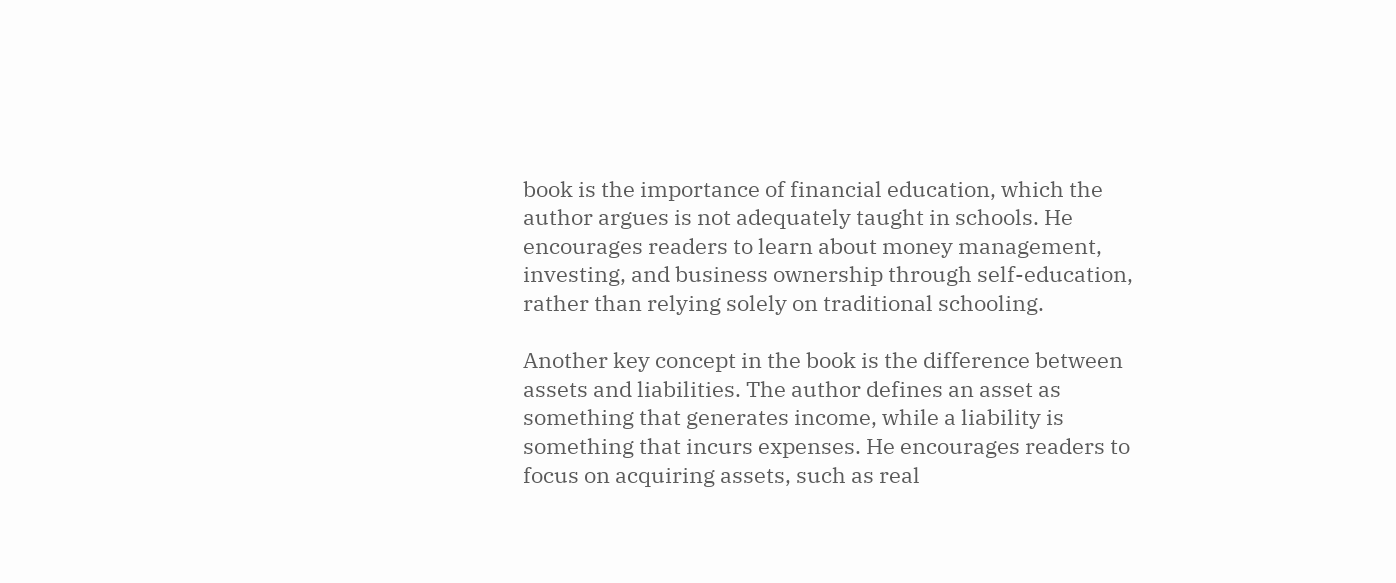book is the importance of financial education, which the author argues is not adequately taught in schools. He encourages readers to learn about money management, investing, and business ownership through self-education, rather than relying solely on traditional schooling.

Another key concept in the book is the difference between assets and liabilities. The author defines an asset as something that generates income, while a liability is something that incurs expenses. He encourages readers to focus on acquiring assets, such as real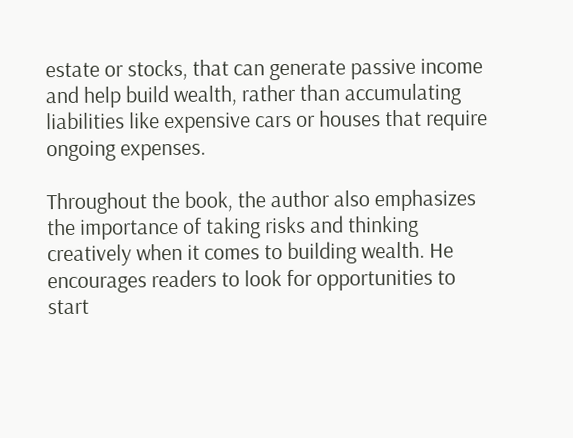estate or stocks, that can generate passive income and help build wealth, rather than accumulating liabilities like expensive cars or houses that require ongoing expenses.

Throughout the book, the author also emphasizes the importance of taking risks and thinking creatively when it comes to building wealth. He encourages readers to look for opportunities to start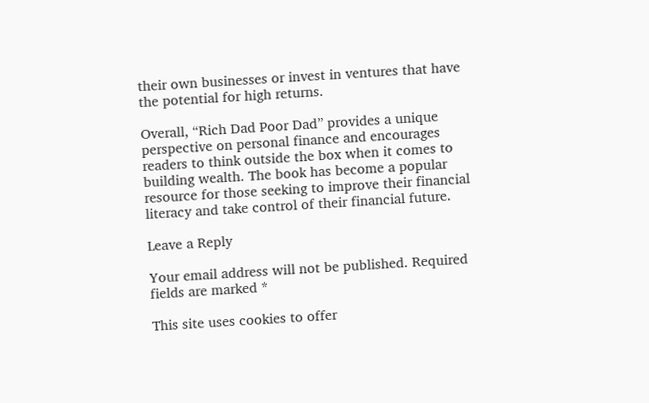their own businesses or invest in ventures that have the potential for high returns.

Overall, “Rich Dad Poor Dad” provides a unique perspective on personal finance and encourages readers to think outside the box when it comes to building wealth. The book has become a popular resource for those seeking to improve their financial literacy and take control of their financial future.

Leave a Reply

Your email address will not be published. Required fields are marked *

This site uses cookies to offer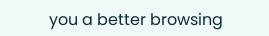you a better browsing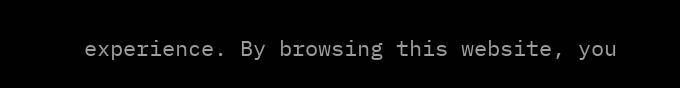experience. By browsing this website, you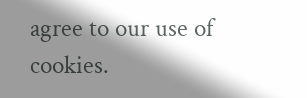agree to our use of cookies.